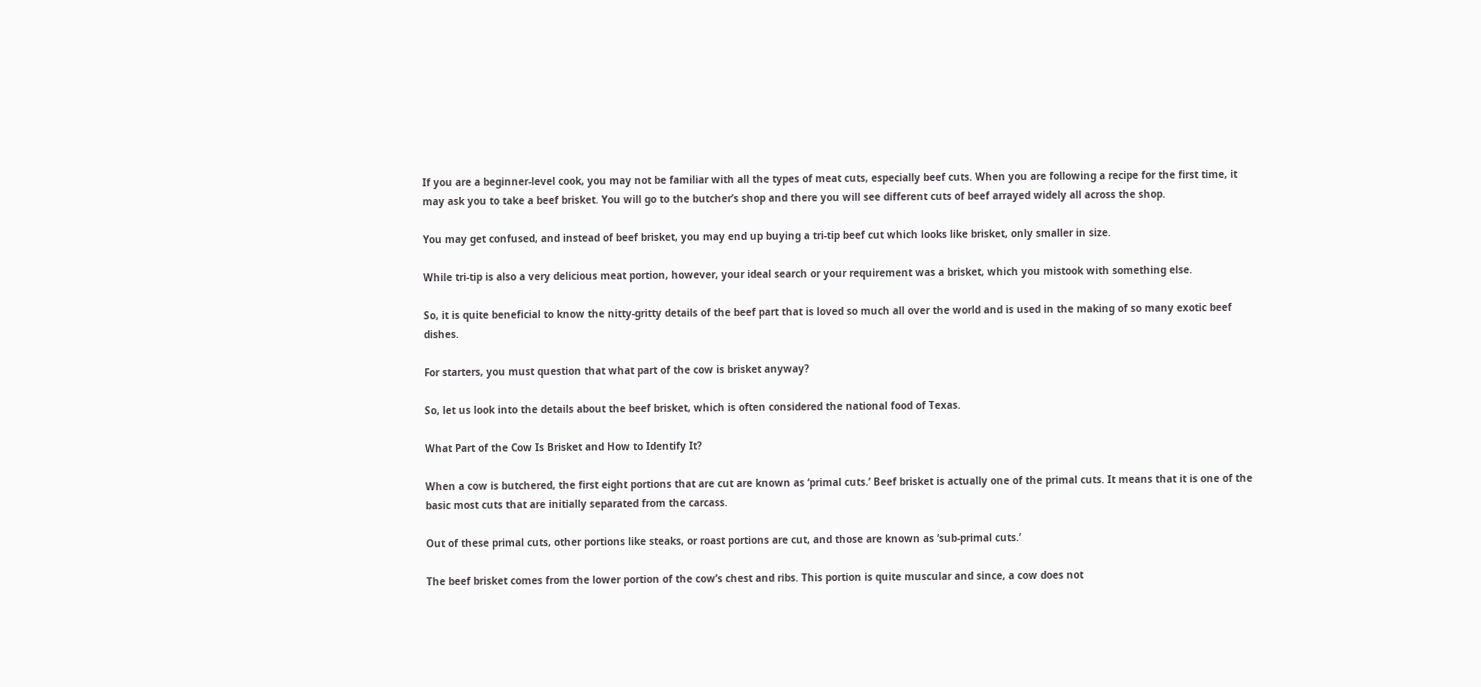If you are a beginner-level cook, you may not be familiar with all the types of meat cuts, especially beef cuts. When you are following a recipe for the first time, it may ask you to take a beef brisket. You will go to the butcher’s shop and there you will see different cuts of beef arrayed widely all across the shop.

You may get confused, and instead of beef brisket, you may end up buying a tri-tip beef cut which looks like brisket, only smaller in size.

While tri-tip is also a very delicious meat portion, however, your ideal search or your requirement was a brisket, which you mistook with something else.

So, it is quite beneficial to know the nitty-gritty details of the beef part that is loved so much all over the world and is used in the making of so many exotic beef dishes.

For starters, you must question that what part of the cow is brisket anyway?

So, let us look into the details about the beef brisket, which is often considered the national food of Texas.

What Part of the Cow Is Brisket and How to Identify It?

When a cow is butchered, the first eight portions that are cut are known as ‘primal cuts.’ Beef brisket is actually one of the primal cuts. It means that it is one of the basic most cuts that are initially separated from the carcass.

Out of these primal cuts, other portions like steaks, or roast portions are cut, and those are known as ‘sub-primal cuts.’

The beef brisket comes from the lower portion of the cow’s chest and ribs. This portion is quite muscular and since, a cow does not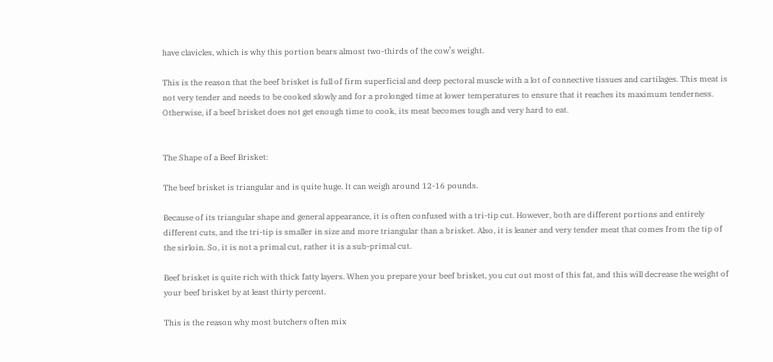have clavicles, which is why this portion bears almost two-thirds of the cow’s weight.

This is the reason that the beef brisket is full of firm superficial and deep pectoral muscle with a lot of connective tissues and cartilages. This meat is not very tender and needs to be cooked slowly and for a prolonged time at lower temperatures to ensure that it reaches its maximum tenderness. Otherwise, if a beef brisket does not get enough time to cook, its meat becomes tough and very hard to eat.


The Shape of a Beef Brisket:

The beef brisket is triangular and is quite huge. It can weigh around 12-16 pounds.

Because of its triangular shape and general appearance, it is often confused with a tri-tip cut. However, both are different portions and entirely different cuts, and the tri-tip is smaller in size and more triangular than a brisket. Also, it is leaner and very tender meat that comes from the tip of the sirloin. So, it is not a primal cut, rather it is a sub-primal cut.

Beef brisket is quite rich with thick fatty layers. When you prepare your beef brisket, you cut out most of this fat, and this will decrease the weight of your beef brisket by at least thirty percent.

This is the reason why most butchers often mix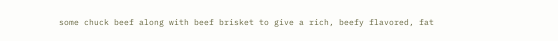some chuck beef along with beef brisket to give a rich, beefy flavored, fat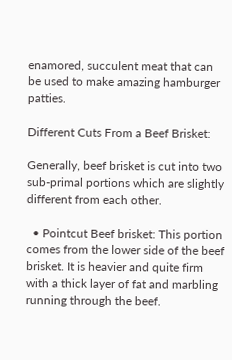enamored, succulent meat that can be used to make amazing hamburger patties.

Different Cuts From a Beef Brisket:

Generally, beef brisket is cut into two sub-primal portions which are slightly different from each other.

  • Pointcut Beef brisket: This portion comes from the lower side of the beef brisket. It is heavier and quite firm with a thick layer of fat and marbling running through the beef.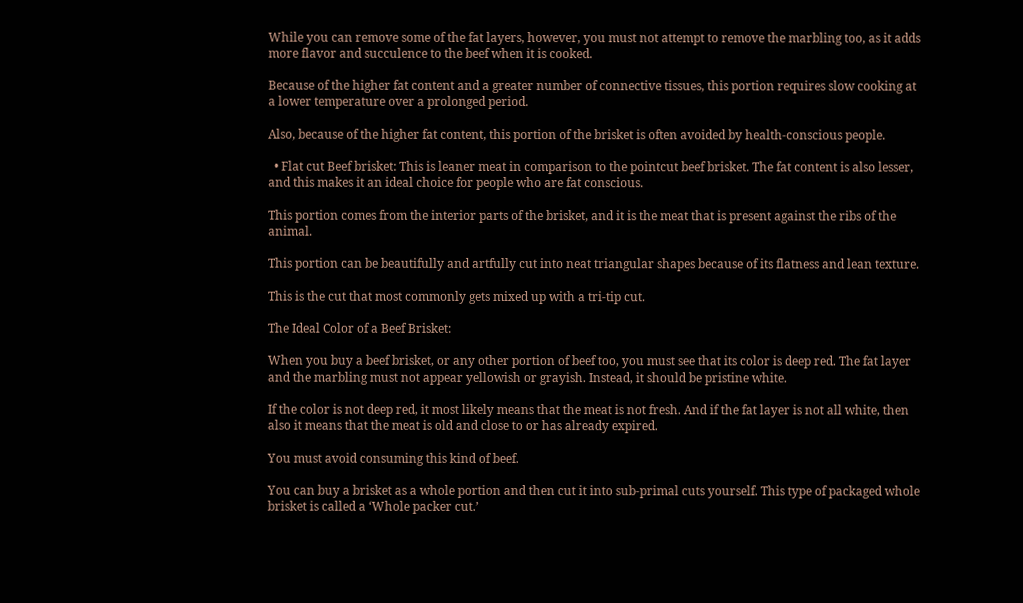While you can remove some of the fat layers, however, you must not attempt to remove the marbling too, as it adds more flavor and succulence to the beef when it is cooked.

Because of the higher fat content and a greater number of connective tissues, this portion requires slow cooking at a lower temperature over a prolonged period.

Also, because of the higher fat content, this portion of the brisket is often avoided by health-conscious people.

  • Flat cut Beef brisket: This is leaner meat in comparison to the pointcut beef brisket. The fat content is also lesser, and this makes it an ideal choice for people who are fat conscious.

This portion comes from the interior parts of the brisket, and it is the meat that is present against the ribs of the animal.

This portion can be beautifully and artfully cut into neat triangular shapes because of its flatness and lean texture.

This is the cut that most commonly gets mixed up with a tri-tip cut.

The Ideal Color of a Beef Brisket:

When you buy a beef brisket, or any other portion of beef too, you must see that its color is deep red. The fat layer and the marbling must not appear yellowish or grayish. Instead, it should be pristine white.

If the color is not deep red, it most likely means that the meat is not fresh. And if the fat layer is not all white, then also it means that the meat is old and close to or has already expired.

You must avoid consuming this kind of beef.

You can buy a brisket as a whole portion and then cut it into sub-primal cuts yourself. This type of packaged whole brisket is called a ‘Whole packer cut.’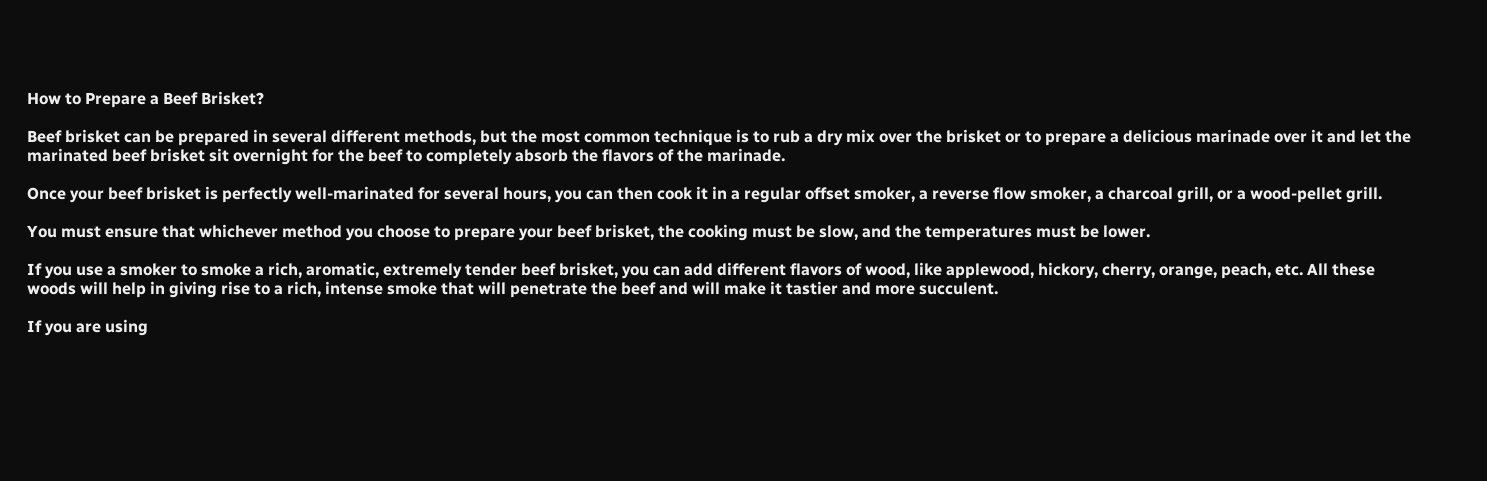How to Prepare a Beef Brisket?

Beef brisket can be prepared in several different methods, but the most common technique is to rub a dry mix over the brisket or to prepare a delicious marinade over it and let the marinated beef brisket sit overnight for the beef to completely absorb the flavors of the marinade.

Once your beef brisket is perfectly well-marinated for several hours, you can then cook it in a regular offset smoker, a reverse flow smoker, a charcoal grill, or a wood-pellet grill.

You must ensure that whichever method you choose to prepare your beef brisket, the cooking must be slow, and the temperatures must be lower.

If you use a smoker to smoke a rich, aromatic, extremely tender beef brisket, you can add different flavors of wood, like applewood, hickory, cherry, orange, peach, etc. All these woods will help in giving rise to a rich, intense smoke that will penetrate the beef and will make it tastier and more succulent.

If you are using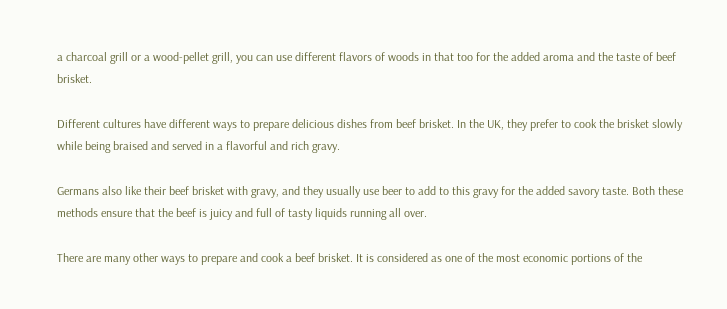a charcoal grill or a wood-pellet grill, you can use different flavors of woods in that too for the added aroma and the taste of beef brisket.

Different cultures have different ways to prepare delicious dishes from beef brisket. In the UK, they prefer to cook the brisket slowly while being braised and served in a flavorful and rich gravy.

Germans also like their beef brisket with gravy, and they usually use beer to add to this gravy for the added savory taste. Both these methods ensure that the beef is juicy and full of tasty liquids running all over.

There are many other ways to prepare and cook a beef brisket. It is considered as one of the most economic portions of the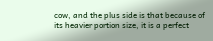cow, and the plus side is that because of its heavier portion size, it is a perfect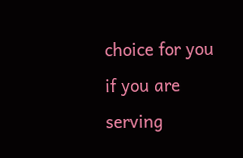choice for you if you are serving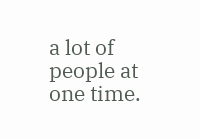a lot of people at one time.